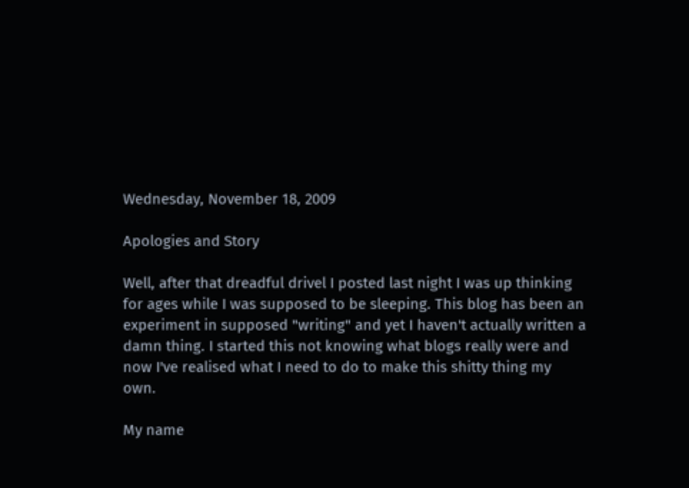Wednesday, November 18, 2009

Apologies and Story

Well, after that dreadful drivel I posted last night I was up thinking for ages while I was supposed to be sleeping. This blog has been an experiment in supposed "writing" and yet I haven't actually written a damn thing. I started this not knowing what blogs really were and now I've realised what I need to do to make this shitty thing my own.

My name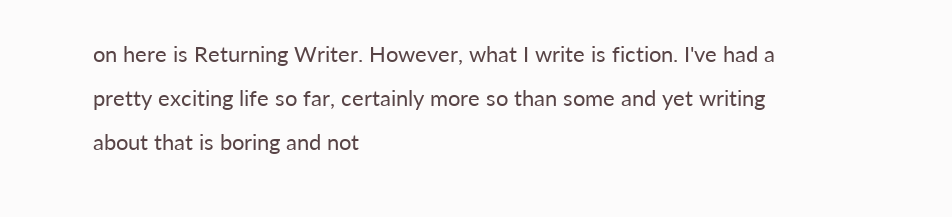on here is Returning Writer. However, what I write is fiction. I've had a pretty exciting life so far, certainly more so than some and yet writing about that is boring and not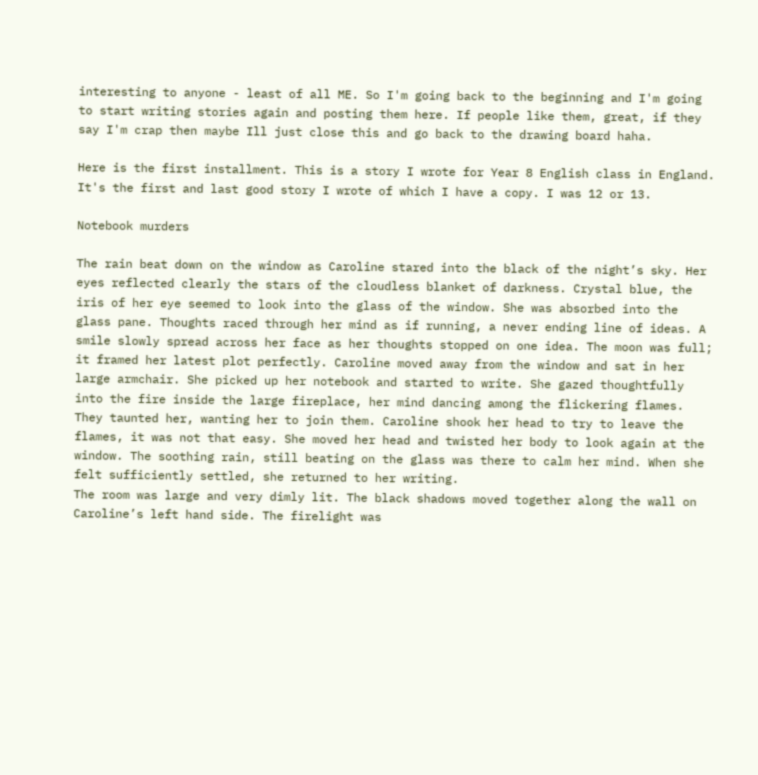interesting to anyone - least of all ME. So I'm going back to the beginning and I'm going to start writing stories again and posting them here. If people like them, great, if they say I'm crap then maybe Ill just close this and go back to the drawing board haha.

Here is the first installment. This is a story I wrote for Year 8 English class in England. It's the first and last good story I wrote of which I have a copy. I was 12 or 13.

Notebook murders

The rain beat down on the window as Caroline stared into the black of the night’s sky. Her eyes reflected clearly the stars of the cloudless blanket of darkness. Crystal blue, the iris of her eye seemed to look into the glass of the window. She was absorbed into the glass pane. Thoughts raced through her mind as if running, a never ending line of ideas. A smile slowly spread across her face as her thoughts stopped on one idea. The moon was full; it framed her latest plot perfectly. Caroline moved away from the window and sat in her large armchair. She picked up her notebook and started to write. She gazed thoughtfully into the fire inside the large fireplace, her mind dancing among the flickering flames. They taunted her, wanting her to join them. Caroline shook her head to try to leave the flames, it was not that easy. She moved her head and twisted her body to look again at the window. The soothing rain, still beating on the glass was there to calm her mind. When she felt sufficiently settled, she returned to her writing.
The room was large and very dimly lit. The black shadows moved together along the wall on Caroline’s left hand side. The firelight was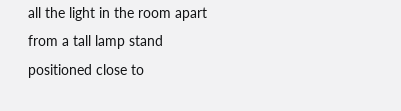all the light in the room apart from a tall lamp stand positioned close to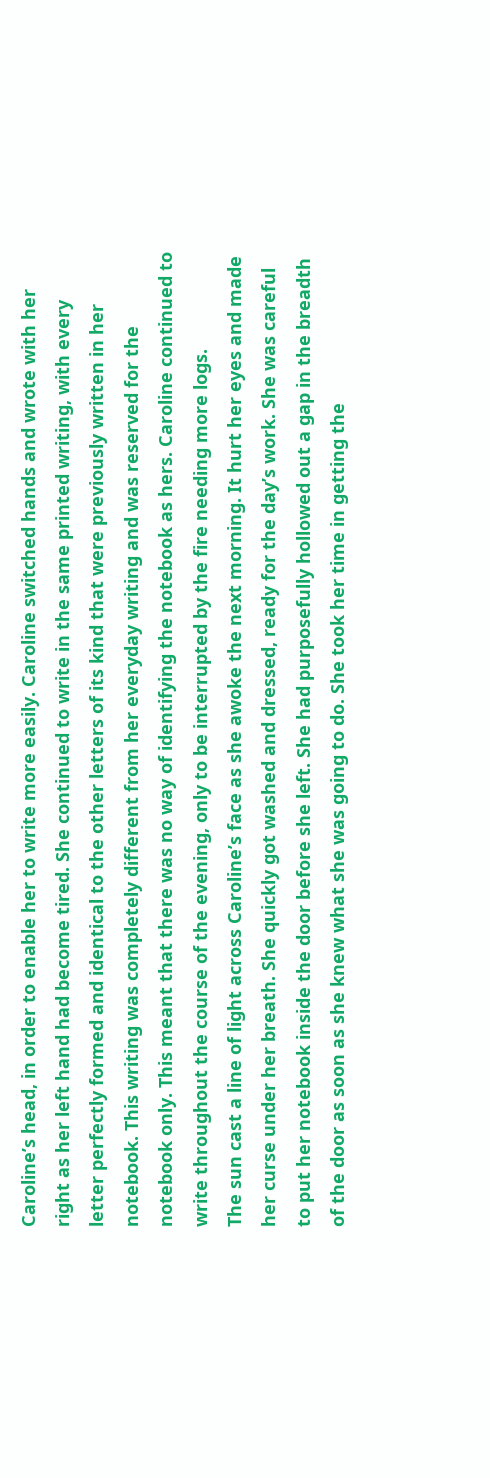Caroline’s head, in order to enable her to write more easily. Caroline switched hands and wrote with her right as her left hand had become tired. She continued to write in the same printed writing, with every letter perfectly formed and identical to the other letters of its kind that were previously written in her notebook. This writing was completely different from her everyday writing and was reserved for the notebook only. This meant that there was no way of identifying the notebook as hers. Caroline continued to write throughout the course of the evening, only to be interrupted by the fire needing more logs.
The sun cast a line of light across Caroline’s face as she awoke the next morning. It hurt her eyes and made her curse under her breath. She quickly got washed and dressed, ready for the day’s work. She was careful to put her notebook inside the door before she left. She had purposefully hollowed out a gap in the breadth of the door as soon as she knew what she was going to do. She took her time in getting the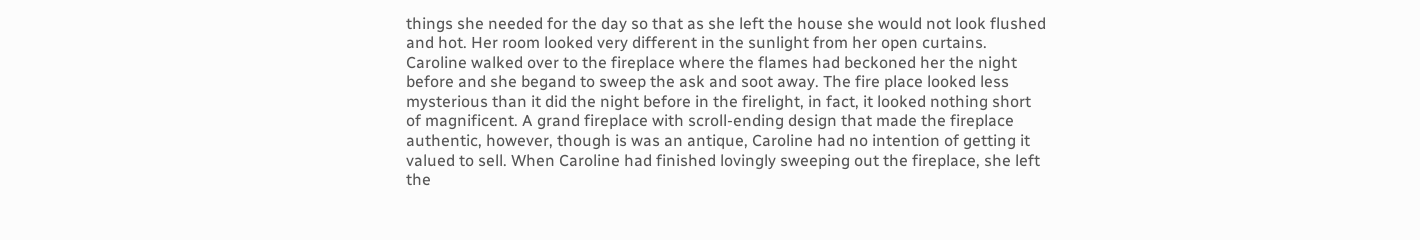things she needed for the day so that as she left the house she would not look flushed and hot. Her room looked very different in the sunlight from her open curtains. Caroline walked over to the fireplace where the flames had beckoned her the night before and she begand to sweep the ask and soot away. The fire place looked less mysterious than it did the night before in the firelight, in fact, it looked nothing short of magnificent. A grand fireplace with scroll-ending design that made the fireplace authentic, however, though is was an antique, Caroline had no intention of getting it valued to sell. When Caroline had finished lovingly sweeping out the fireplace, she left the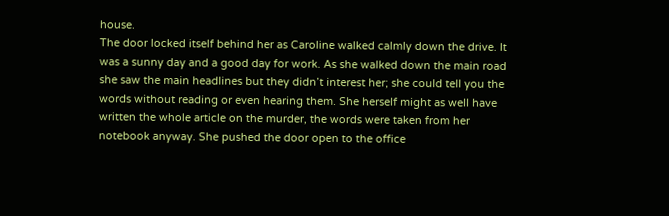house.
The door locked itself behind her as Caroline walked calmly down the drive. It was a sunny day and a good day for work. As she walked down the main road she saw the main headlines but they didn’t interest her; she could tell you the words without reading or even hearing them. She herself might as well have written the whole article on the murder, the words were taken from her notebook anyway. She pushed the door open to the office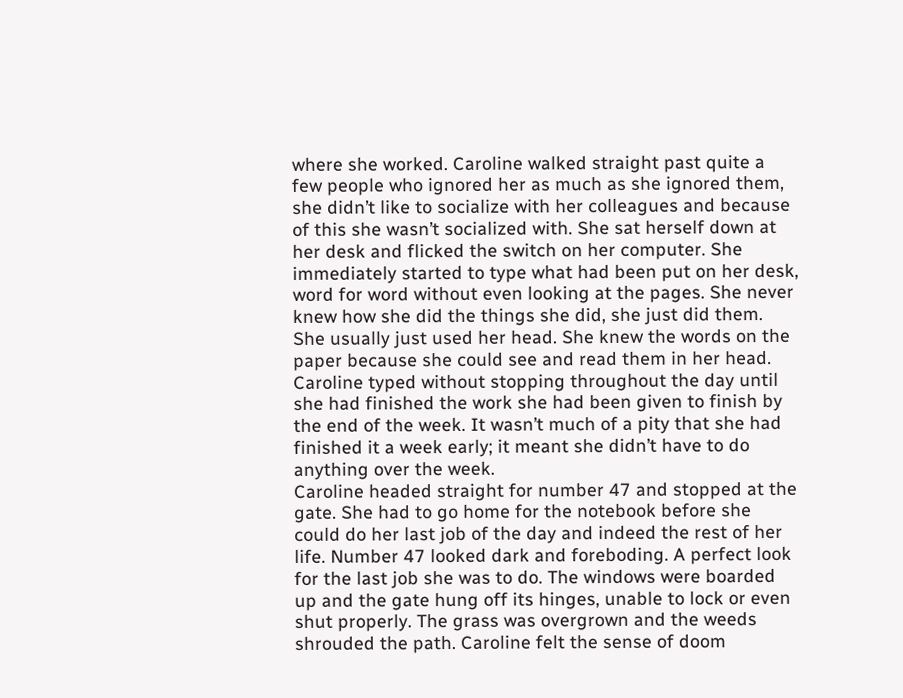where she worked. Caroline walked straight past quite a few people who ignored her as much as she ignored them, she didn’t like to socialize with her colleagues and because of this she wasn’t socialized with. She sat herself down at her desk and flicked the switch on her computer. She immediately started to type what had been put on her desk, word for word without even looking at the pages. She never knew how she did the things she did, she just did them. She usually just used her head. She knew the words on the paper because she could see and read them in her head. Caroline typed without stopping throughout the day until she had finished the work she had been given to finish by the end of the week. It wasn’t much of a pity that she had finished it a week early; it meant she didn’t have to do anything over the week.
Caroline headed straight for number 47 and stopped at the gate. She had to go home for the notebook before she could do her last job of the day and indeed the rest of her life. Number 47 looked dark and foreboding. A perfect look for the last job she was to do. The windows were boarded up and the gate hung off its hinges, unable to lock or even shut properly. The grass was overgrown and the weeds shrouded the path. Caroline felt the sense of doom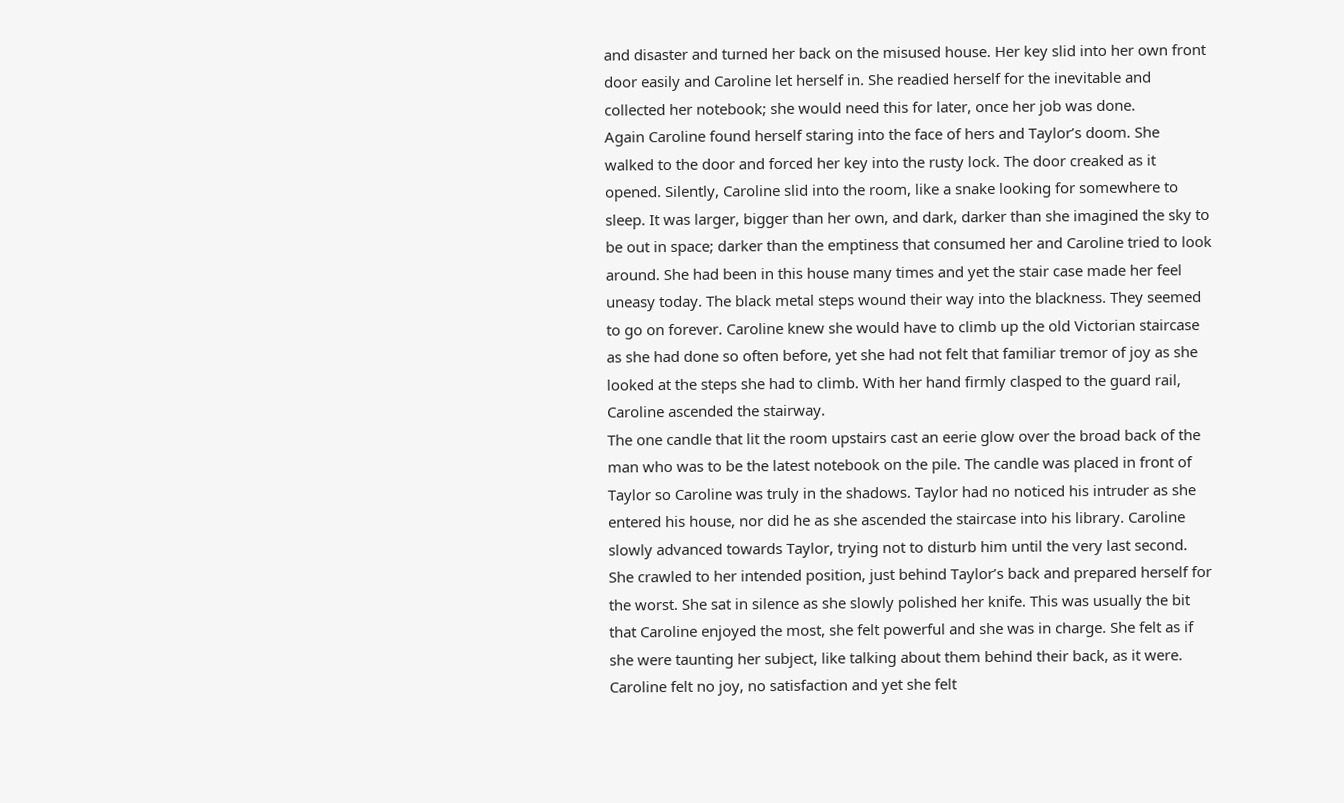and disaster and turned her back on the misused house. Her key slid into her own front door easily and Caroline let herself in. She readied herself for the inevitable and collected her notebook; she would need this for later, once her job was done.
Again Caroline found herself staring into the face of hers and Taylor’s doom. She walked to the door and forced her key into the rusty lock. The door creaked as it opened. Silently, Caroline slid into the room, like a snake looking for somewhere to sleep. It was larger, bigger than her own, and dark, darker than she imagined the sky to be out in space; darker than the emptiness that consumed her and Caroline tried to look around. She had been in this house many times and yet the stair case made her feel uneasy today. The black metal steps wound their way into the blackness. They seemed to go on forever. Caroline knew she would have to climb up the old Victorian staircase as she had done so often before, yet she had not felt that familiar tremor of joy as she looked at the steps she had to climb. With her hand firmly clasped to the guard rail, Caroline ascended the stairway.
The one candle that lit the room upstairs cast an eerie glow over the broad back of the man who was to be the latest notebook on the pile. The candle was placed in front of Taylor so Caroline was truly in the shadows. Taylor had no noticed his intruder as she entered his house, nor did he as she ascended the staircase into his library. Caroline slowly advanced towards Taylor, trying not to disturb him until the very last second. She crawled to her intended position, just behind Taylor’s back and prepared herself for the worst. She sat in silence as she slowly polished her knife. This was usually the bit that Caroline enjoyed the most, she felt powerful and she was in charge. She felt as if she were taunting her subject, like talking about them behind their back, as it were. Caroline felt no joy, no satisfaction and yet she felt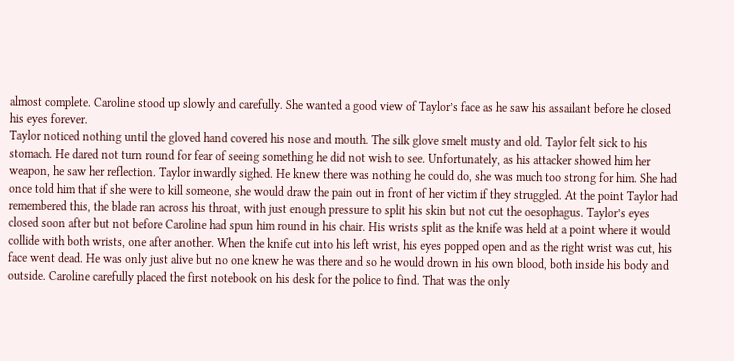almost complete. Caroline stood up slowly and carefully. She wanted a good view of Taylor’s face as he saw his assailant before he closed his eyes forever.
Taylor noticed nothing until the gloved hand covered his nose and mouth. The silk glove smelt musty and old. Taylor felt sick to his stomach. He dared not turn round for fear of seeing something he did not wish to see. Unfortunately, as his attacker showed him her weapon, he saw her reflection. Taylor inwardly sighed. He knew there was nothing he could do, she was much too strong for him. She had once told him that if she were to kill someone, she would draw the pain out in front of her victim if they struggled. At the point Taylor had remembered this, the blade ran across his throat, with just enough pressure to split his skin but not cut the oesophagus. Taylor’s eyes closed soon after but not before Caroline had spun him round in his chair. His wrists split as the knife was held at a point where it would collide with both wrists, one after another. When the knife cut into his left wrist, his eyes popped open and as the right wrist was cut, his face went dead. He was only just alive but no one knew he was there and so he would drown in his own blood, both inside his body and outside. Caroline carefully placed the first notebook on his desk for the police to find. That was the only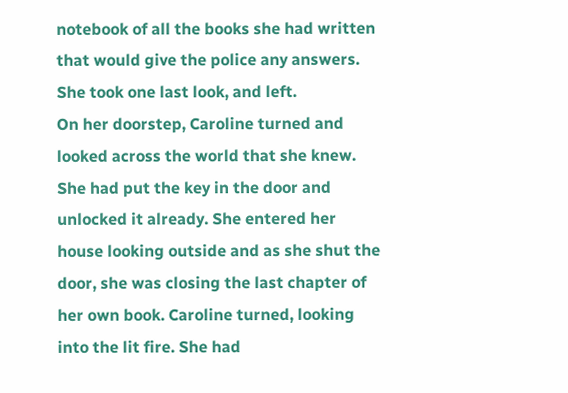notebook of all the books she had written that would give the police any answers. She took one last look, and left.
On her doorstep, Caroline turned and looked across the world that she knew. She had put the key in the door and unlocked it already. She entered her house looking outside and as she shut the door, she was closing the last chapter of her own book. Caroline turned, looking into the lit fire. She had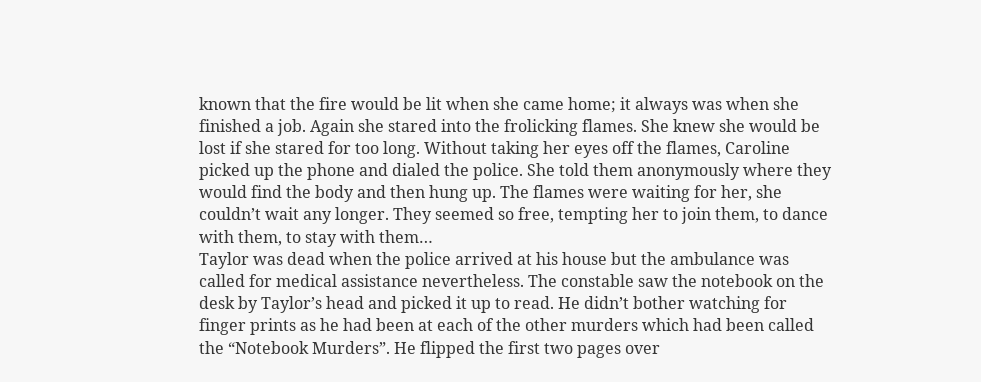known that the fire would be lit when she came home; it always was when she finished a job. Again she stared into the frolicking flames. She knew she would be lost if she stared for too long. Without taking her eyes off the flames, Caroline picked up the phone and dialed the police. She told them anonymously where they would find the body and then hung up. The flames were waiting for her, she couldn’t wait any longer. They seemed so free, tempting her to join them, to dance with them, to stay with them…
Taylor was dead when the police arrived at his house but the ambulance was called for medical assistance nevertheless. The constable saw the notebook on the desk by Taylor’s head and picked it up to read. He didn’t bother watching for finger prints as he had been at each of the other murders which had been called the “Notebook Murders”. He flipped the first two pages over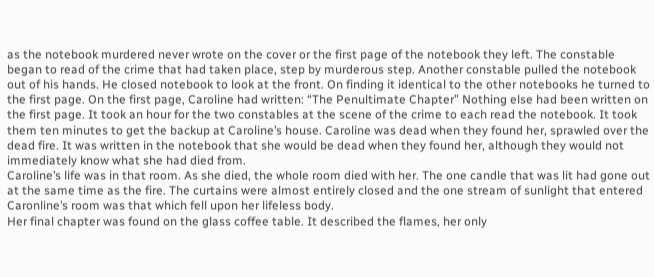as the notebook murdered never wrote on the cover or the first page of the notebook they left. The constable began to read of the crime that had taken place, step by murderous step. Another constable pulled the notebook out of his hands. He closed notebook to look at the front. On finding it identical to the other notebooks he turned to the first page. On the first page, Caroline had written: “The Penultimate Chapter” Nothing else had been written on the first page. It took an hour for the two constables at the scene of the crime to each read the notebook. It took them ten minutes to get the backup at Caroline’s house. Caroline was dead when they found her, sprawled over the dead fire. It was written in the notebook that she would be dead when they found her, although they would not immediately know what she had died from.
Caroline’s life was in that room. As she died, the whole room died with her. The one candle that was lit had gone out at the same time as the fire. The curtains were almost entirely closed and the one stream of sunlight that entered Caronline’s room was that which fell upon her lifeless body.
Her final chapter was found on the glass coffee table. It described the flames, her only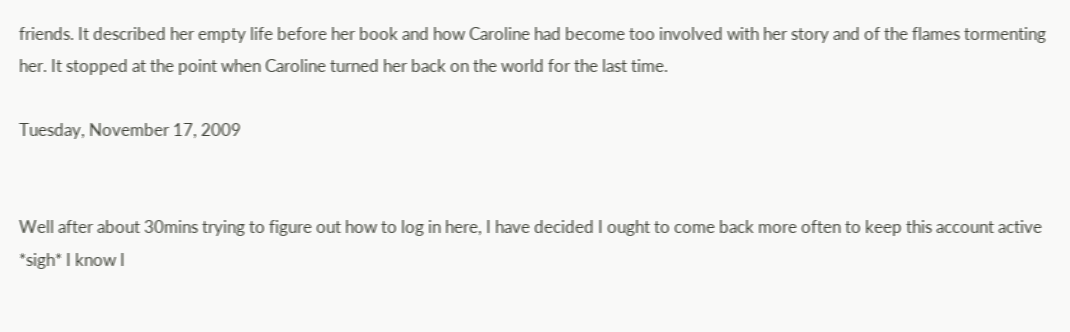friends. It described her empty life before her book and how Caroline had become too involved with her story and of the flames tormenting her. It stopped at the point when Caroline turned her back on the world for the last time.

Tuesday, November 17, 2009


Well after about 30mins trying to figure out how to log in here, I have decided I ought to come back more often to keep this account active *sigh* I know I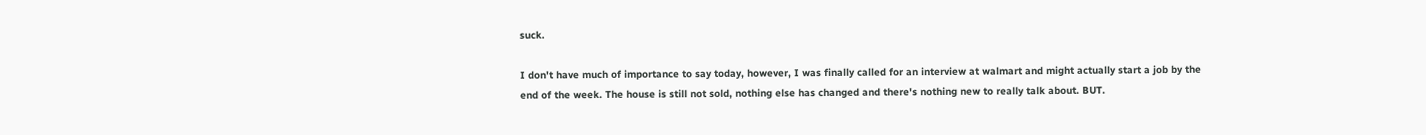suck.

I don't have much of importance to say today, however, I was finally called for an interview at walmart and might actually start a job by the end of the week. The house is still not sold, nothing else has changed and there's nothing new to really talk about. BUT.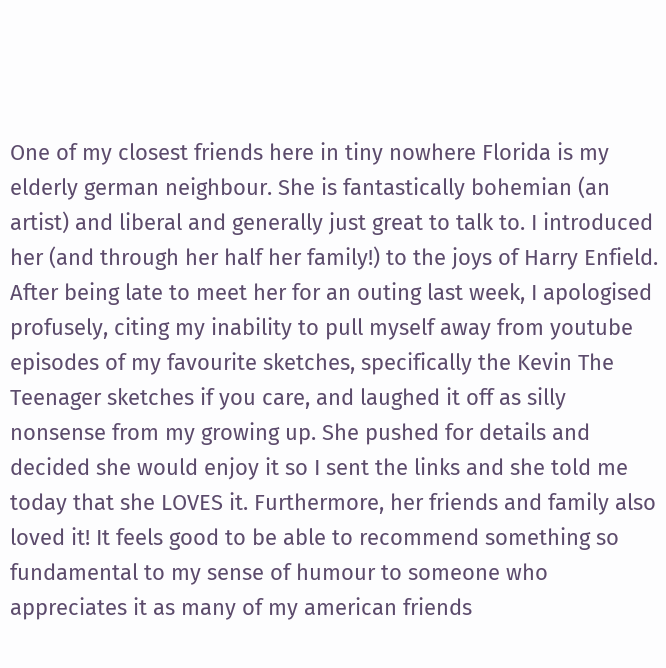One of my closest friends here in tiny nowhere Florida is my elderly german neighbour. She is fantastically bohemian (an artist) and liberal and generally just great to talk to. I introduced her (and through her half her family!) to the joys of Harry Enfield. After being late to meet her for an outing last week, I apologised profusely, citing my inability to pull myself away from youtube episodes of my favourite sketches, specifically the Kevin The Teenager sketches if you care, and laughed it off as silly nonsense from my growing up. She pushed for details and decided she would enjoy it so I sent the links and she told me today that she LOVES it. Furthermore, her friends and family also loved it! It feels good to be able to recommend something so fundamental to my sense of humour to someone who appreciates it as many of my american friends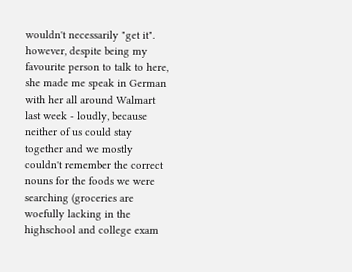wouldn't necessarily "get it". however, despite being my favourite person to talk to here, she made me speak in German with her all around Walmart last week - loudly, because neither of us could stay together and we mostly couldn't remember the correct nouns for the foods we were searching (groceries are woefully lacking in the highschool and college exam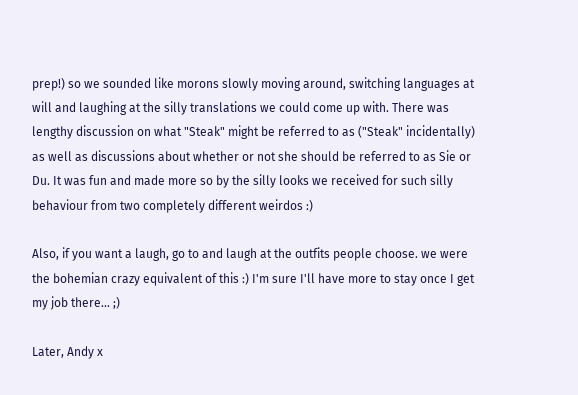prep!) so we sounded like morons slowly moving around, switching languages at will and laughing at the silly translations we could come up with. There was lengthy discussion on what "Steak" might be referred to as ("Steak" incidentally) as well as discussions about whether or not she should be referred to as Sie or Du. It was fun and made more so by the silly looks we received for such silly behaviour from two completely different weirdos :)

Also, if you want a laugh, go to and laugh at the outfits people choose. we were the bohemian crazy equivalent of this :) I'm sure I'll have more to stay once I get my job there... ;)

Later, Andy x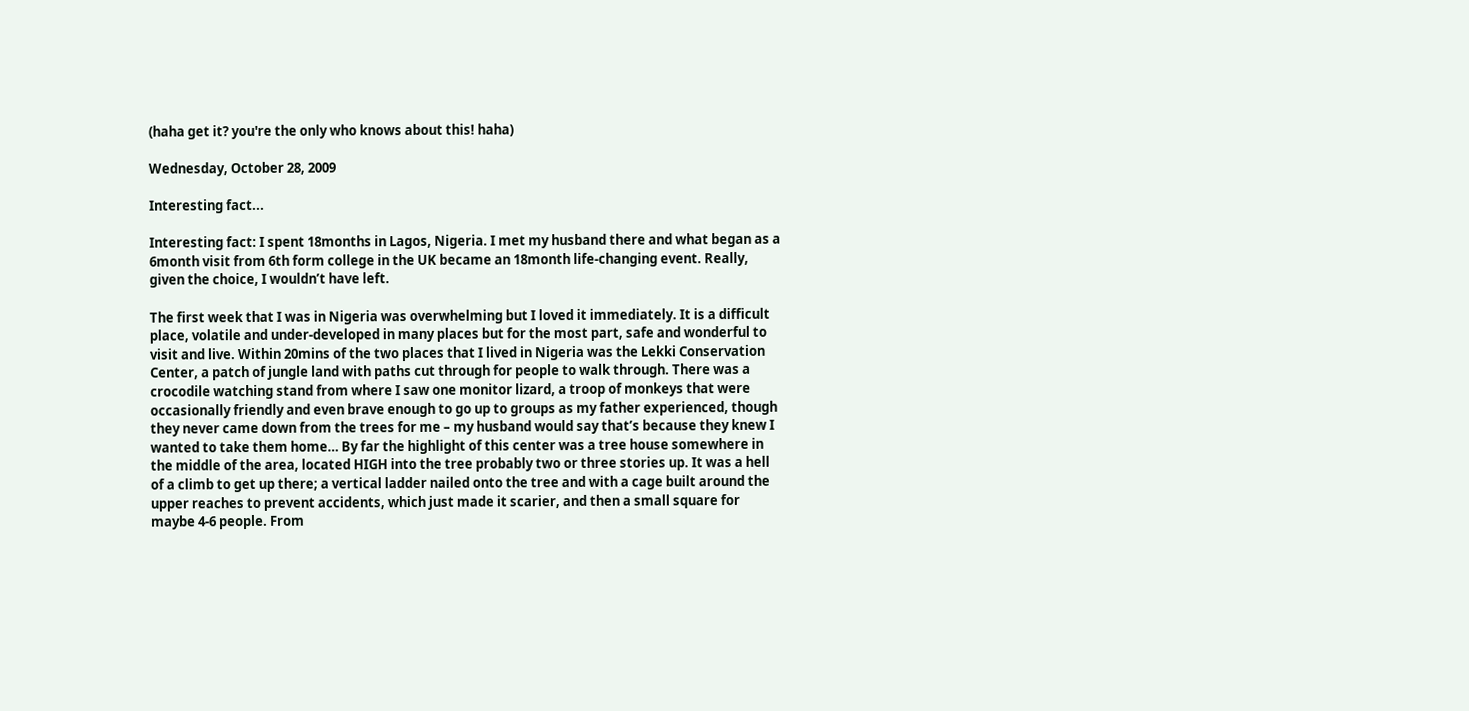(haha get it? you're the only who knows about this! haha)

Wednesday, October 28, 2009

Interesting fact...

Interesting fact: I spent 18months in Lagos, Nigeria. I met my husband there and what began as a 6month visit from 6th form college in the UK became an 18month life-changing event. Really, given the choice, I wouldn’t have left.

The first week that I was in Nigeria was overwhelming but I loved it immediately. It is a difficult place, volatile and under-developed in many places but for the most part, safe and wonderful to visit and live. Within 20mins of the two places that I lived in Nigeria was the Lekki Conservation Center, a patch of jungle land with paths cut through for people to walk through. There was a crocodile watching stand from where I saw one monitor lizard, a troop of monkeys that were occasionally friendly and even brave enough to go up to groups as my father experienced, though they never came down from the trees for me – my husband would say that’s because they knew I wanted to take them home… By far the highlight of this center was a tree house somewhere in the middle of the area, located HIGH into the tree probably two or three stories up. It was a hell of a climb to get up there; a vertical ladder nailed onto the tree and with a cage built around the upper reaches to prevent accidents, which just made it scarier, and then a small square for maybe 4-6 people. From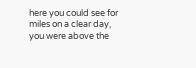here you could see for miles on a clear day, you were above the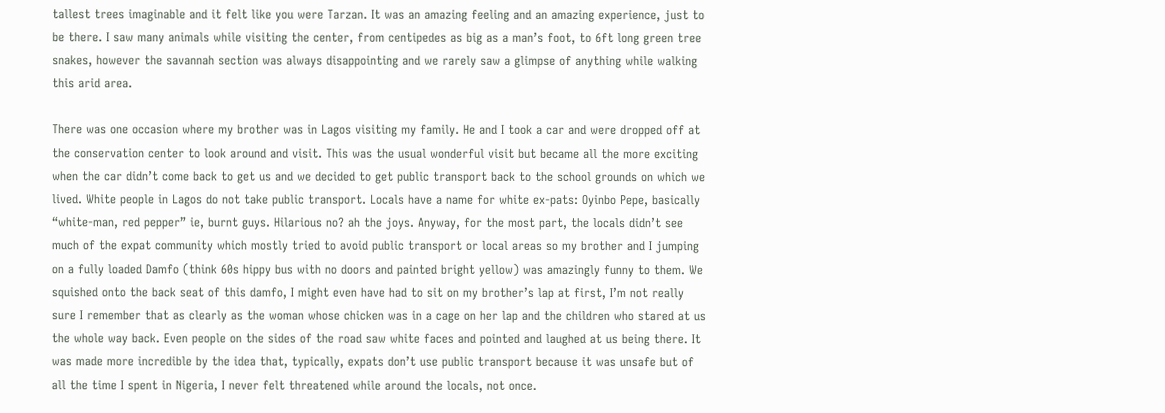tallest trees imaginable and it felt like you were Tarzan. It was an amazing feeling and an amazing experience, just to be there. I saw many animals while visiting the center, from centipedes as big as a man’s foot, to 6ft long green tree snakes, however the savannah section was always disappointing and we rarely saw a glimpse of anything while walking this arid area.

There was one occasion where my brother was in Lagos visiting my family. He and I took a car and were dropped off at the conservation center to look around and visit. This was the usual wonderful visit but became all the more exciting when the car didn’t come back to get us and we decided to get public transport back to the school grounds on which we lived. White people in Lagos do not take public transport. Locals have a name for white ex-pats: Oyinbo Pepe, basically “white-man, red pepper” ie, burnt guys. Hilarious no? ah the joys. Anyway, for the most part, the locals didn’t see much of the expat community which mostly tried to avoid public transport or local areas so my brother and I jumping on a fully loaded Damfo (think 60s hippy bus with no doors and painted bright yellow) was amazingly funny to them. We squished onto the back seat of this damfo, I might even have had to sit on my brother’s lap at first, I’m not really sure I remember that as clearly as the woman whose chicken was in a cage on her lap and the children who stared at us the whole way back. Even people on the sides of the road saw white faces and pointed and laughed at us being there. It was made more incredible by the idea that, typically, expats don’t use public transport because it was unsafe but of all the time I spent in Nigeria, I never felt threatened while around the locals, not once.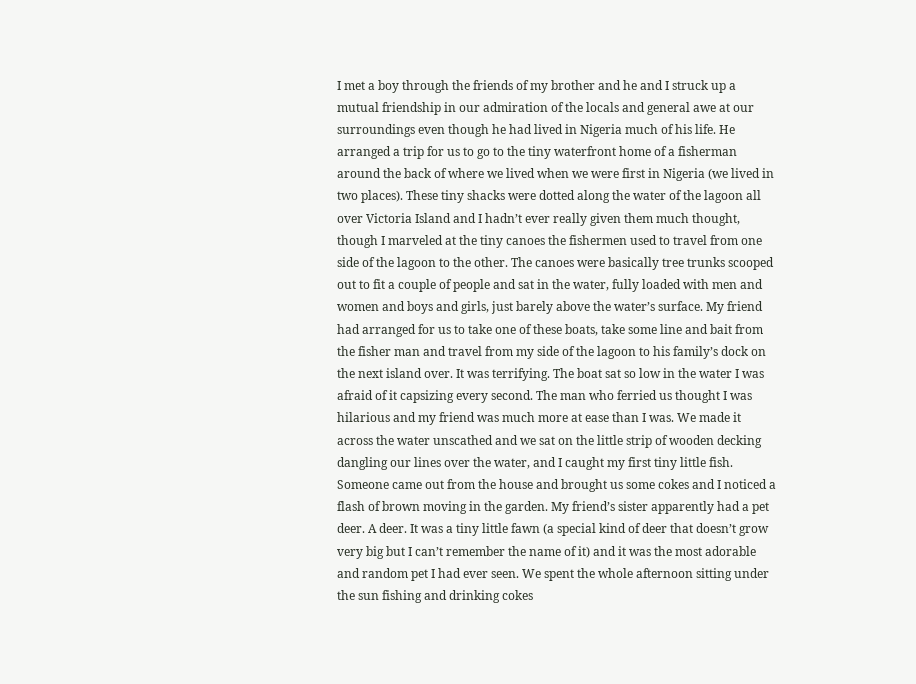I met a boy through the friends of my brother and he and I struck up a mutual friendship in our admiration of the locals and general awe at our surroundings even though he had lived in Nigeria much of his life. He arranged a trip for us to go to the tiny waterfront home of a fisherman around the back of where we lived when we were first in Nigeria (we lived in two places). These tiny shacks were dotted along the water of the lagoon all over Victoria Island and I hadn’t ever really given them much thought, though I marveled at the tiny canoes the fishermen used to travel from one side of the lagoon to the other. The canoes were basically tree trunks scooped out to fit a couple of people and sat in the water, fully loaded with men and women and boys and girls, just barely above the water’s surface. My friend had arranged for us to take one of these boats, take some line and bait from the fisher man and travel from my side of the lagoon to his family’s dock on the next island over. It was terrifying. The boat sat so low in the water I was afraid of it capsizing every second. The man who ferried us thought I was hilarious and my friend was much more at ease than I was. We made it across the water unscathed and we sat on the little strip of wooden decking dangling our lines over the water, and I caught my first tiny little fish. Someone came out from the house and brought us some cokes and I noticed a flash of brown moving in the garden. My friend’s sister apparently had a pet deer. A deer. It was a tiny little fawn (a special kind of deer that doesn’t grow very big but I can’t remember the name of it) and it was the most adorable and random pet I had ever seen. We spent the whole afternoon sitting under the sun fishing and drinking cokes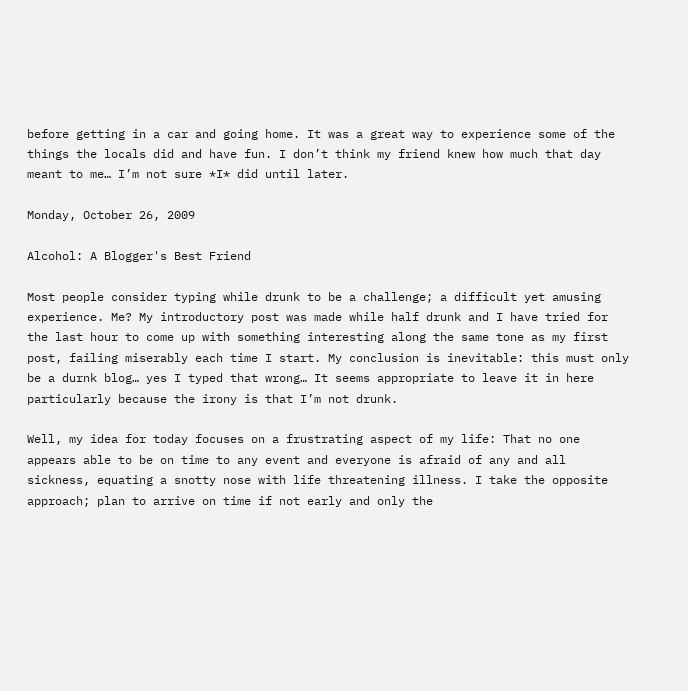before getting in a car and going home. It was a great way to experience some of the things the locals did and have fun. I don’t think my friend knew how much that day meant to me… I’m not sure *I* did until later.

Monday, October 26, 2009

Alcohol: A Blogger's Best Friend

Most people consider typing while drunk to be a challenge; a difficult yet amusing experience. Me? My introductory post was made while half drunk and I have tried for the last hour to come up with something interesting along the same tone as my first post, failing miserably each time I start. My conclusion is inevitable: this must only be a durnk blog… yes I typed that wrong… It seems appropriate to leave it in here particularly because the irony is that I’m not drunk.

Well, my idea for today focuses on a frustrating aspect of my life: That no one appears able to be on time to any event and everyone is afraid of any and all sickness, equating a snotty nose with life threatening illness. I take the opposite approach; plan to arrive on time if not early and only the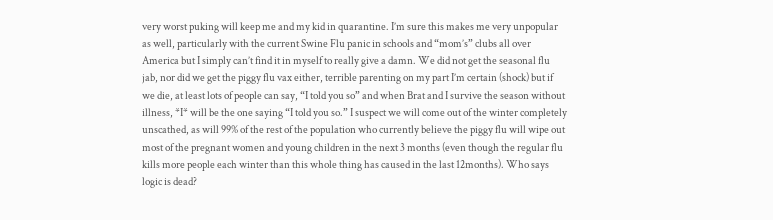very worst puking will keep me and my kid in quarantine. I’m sure this makes me very unpopular as well, particularly with the current Swine Flu panic in schools and “mom’s” clubs all over America but I simply can’t find it in myself to really give a damn. We did not get the seasonal flu jab, nor did we get the piggy flu vax either, terrible parenting on my part I’m certain (shock) but if we die, at least lots of people can say, “I told you so” and when Brat and I survive the season without illness, *I* will be the one saying “I told you so.” I suspect we will come out of the winter completely unscathed, as will 99% of the rest of the population who currently believe the piggy flu will wipe out most of the pregnant women and young children in the next 3 months (even though the regular flu kills more people each winter than this whole thing has caused in the last 12months). Who says logic is dead?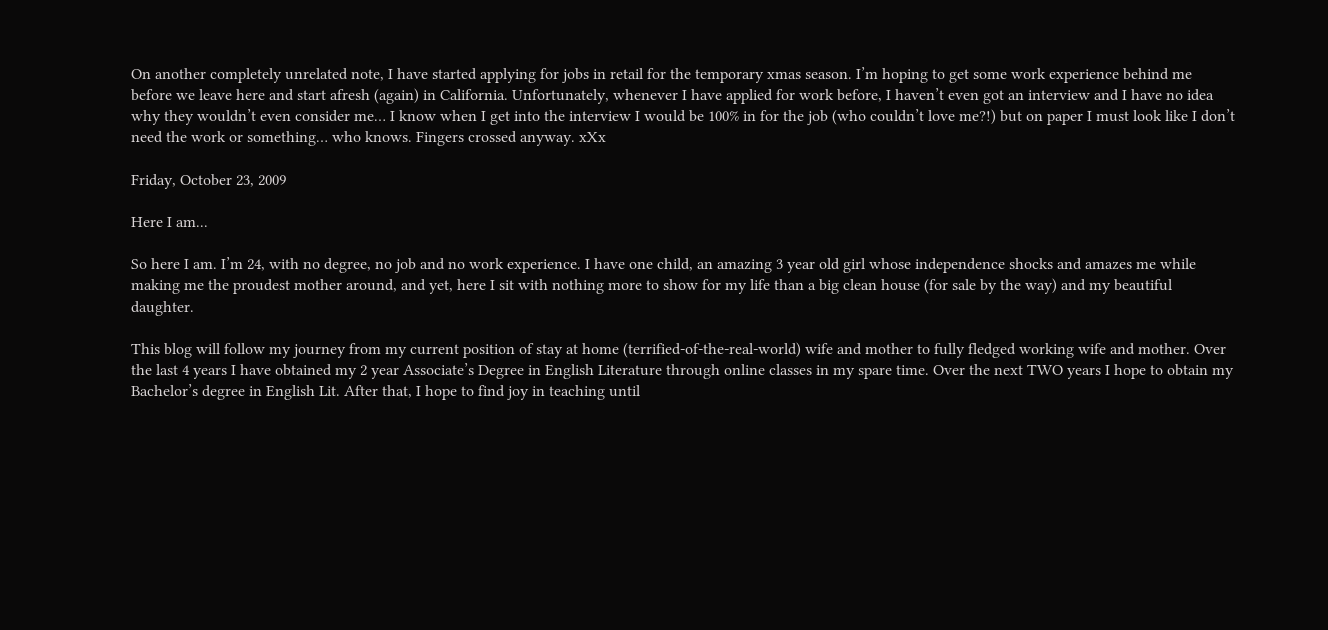On another completely unrelated note, I have started applying for jobs in retail for the temporary xmas season. I’m hoping to get some work experience behind me before we leave here and start afresh (again) in California. Unfortunately, whenever I have applied for work before, I haven’t even got an interview and I have no idea why they wouldn’t even consider me… I know when I get into the interview I would be 100% in for the job (who couldn’t love me?!) but on paper I must look like I don’t need the work or something… who knows. Fingers crossed anyway. xXx

Friday, October 23, 2009

Here I am...

So here I am. I’m 24, with no degree, no job and no work experience. I have one child, an amazing 3 year old girl whose independence shocks and amazes me while making me the proudest mother around, and yet, here I sit with nothing more to show for my life than a big clean house (for sale by the way) and my beautiful daughter.

This blog will follow my journey from my current position of stay at home (terrified-of-the-real-world) wife and mother to fully fledged working wife and mother. Over the last 4 years I have obtained my 2 year Associate’s Degree in English Literature through online classes in my spare time. Over the next TWO years I hope to obtain my Bachelor’s degree in English Lit. After that, I hope to find joy in teaching until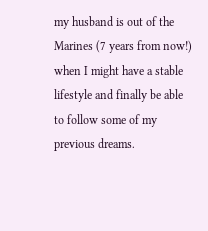my husband is out of the Marines (7 years from now!) when I might have a stable lifestyle and finally be able to follow some of my previous dreams.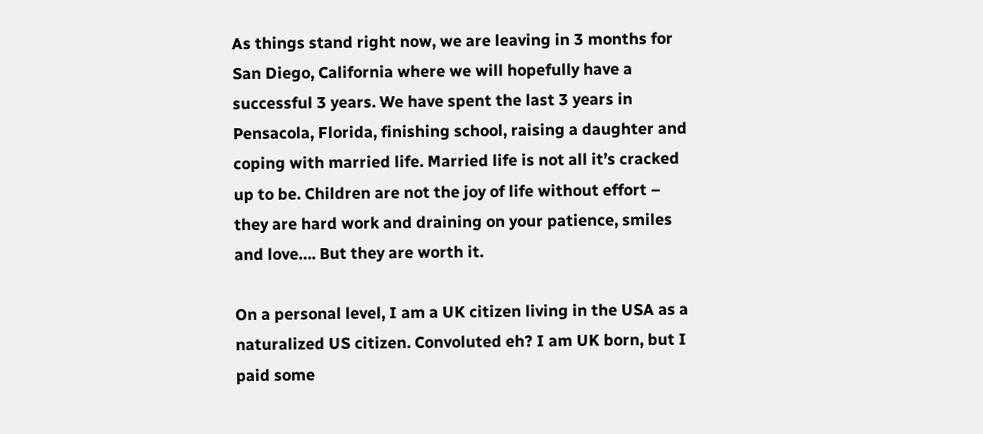As things stand right now, we are leaving in 3 months for San Diego, California where we will hopefully have a successful 3 years. We have spent the last 3 years in Pensacola, Florida, finishing school, raising a daughter and coping with married life. Married life is not all it’s cracked up to be. Children are not the joy of life without effort – they are hard work and draining on your patience, smiles and love…. But they are worth it.

On a personal level, I am a UK citizen living in the USA as a naturalized US citizen. Convoluted eh? I am UK born, but I paid some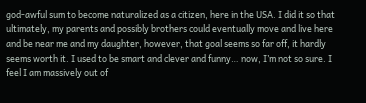god-awful sum to become naturalized as a citizen, here in the USA. I did it so that ultimately, my parents and possibly brothers could eventually move and live here and be near me and my daughter, however, that goal seems so far off, it hardly seems worth it. I used to be smart and clever and funny… now, I’m not so sure. I feel I am massively out of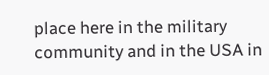place here in the military community and in the USA in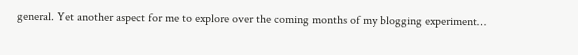general. Yet another aspect for me to explore over the coming months of my blogging experiment…